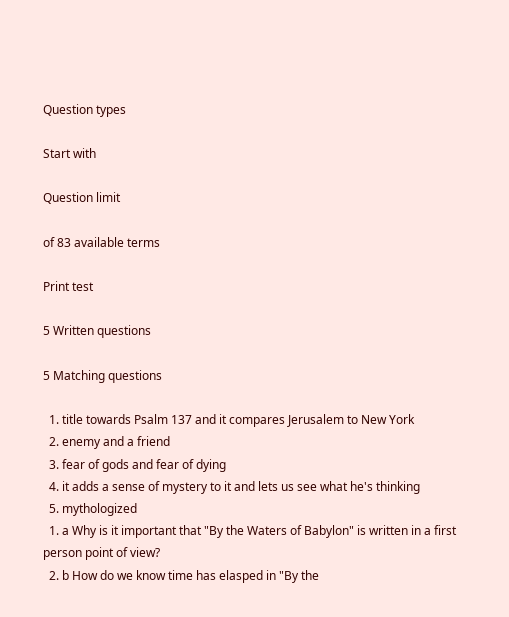Question types

Start with

Question limit

of 83 available terms

Print test

5 Written questions

5 Matching questions

  1. title towards Psalm 137 and it compares Jerusalem to New York
  2. enemy and a friend
  3. fear of gods and fear of dying
  4. it adds a sense of mystery to it and lets us see what he's thinking
  5. mythologized
  1. a Why is it important that "By the Waters of Babylon" is written in a first person point of view?
  2. b How do we know time has elasped in "By the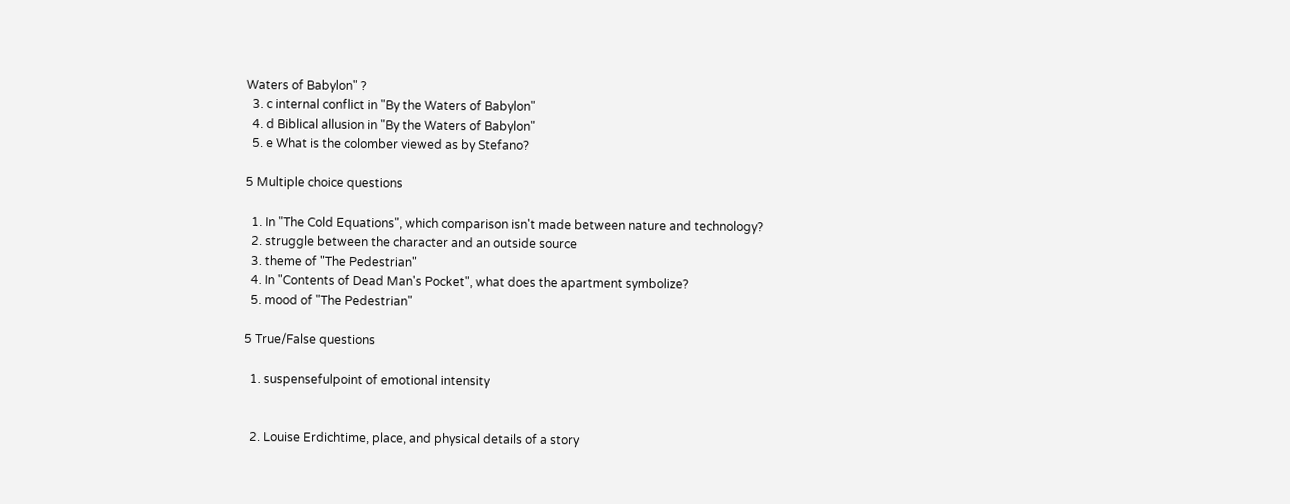Waters of Babylon" ?
  3. c internal conflict in "By the Waters of Babylon"
  4. d Biblical allusion in "By the Waters of Babylon"
  5. e What is the colomber viewed as by Stefano?

5 Multiple choice questions

  1. In "The Cold Equations", which comparison isn't made between nature and technology?
  2. struggle between the character and an outside source
  3. theme of "The Pedestrian"
  4. In "Contents of Dead Man's Pocket", what does the apartment symbolize?
  5. mood of "The Pedestrian"

5 True/False questions

  1. suspensefulpoint of emotional intensity


  2. Louise Erdichtime, place, and physical details of a story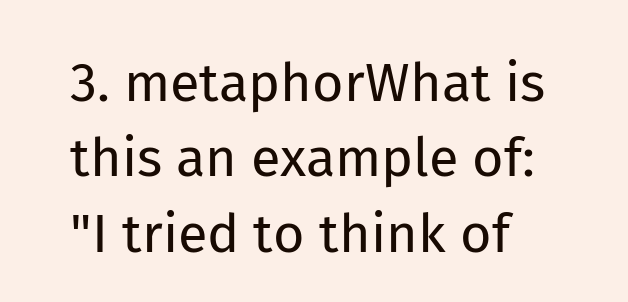3. metaphorWhat is this an example of: "I tried to think of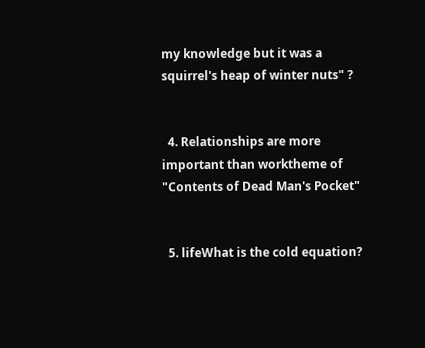my knowledge but it was a squirrel's heap of winter nuts" ?


  4. Relationships are more important than worktheme of "Contents of Dead Man's Pocket"


  5. lifeWhat is the cold equation?